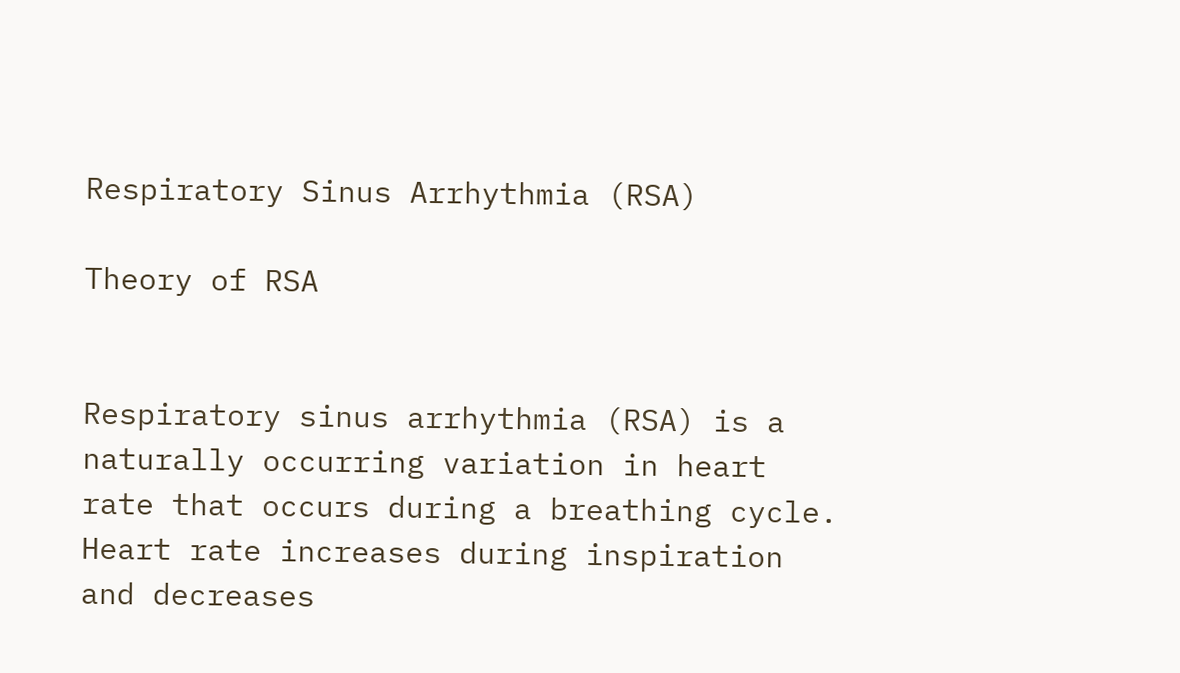Respiratory Sinus Arrhythmia (RSA)

Theory of RSA


Respiratory sinus arrhythmia (RSA) is a naturally occurring variation in heart rate that occurs during a breathing cycle. Heart rate increases during inspiration and decreases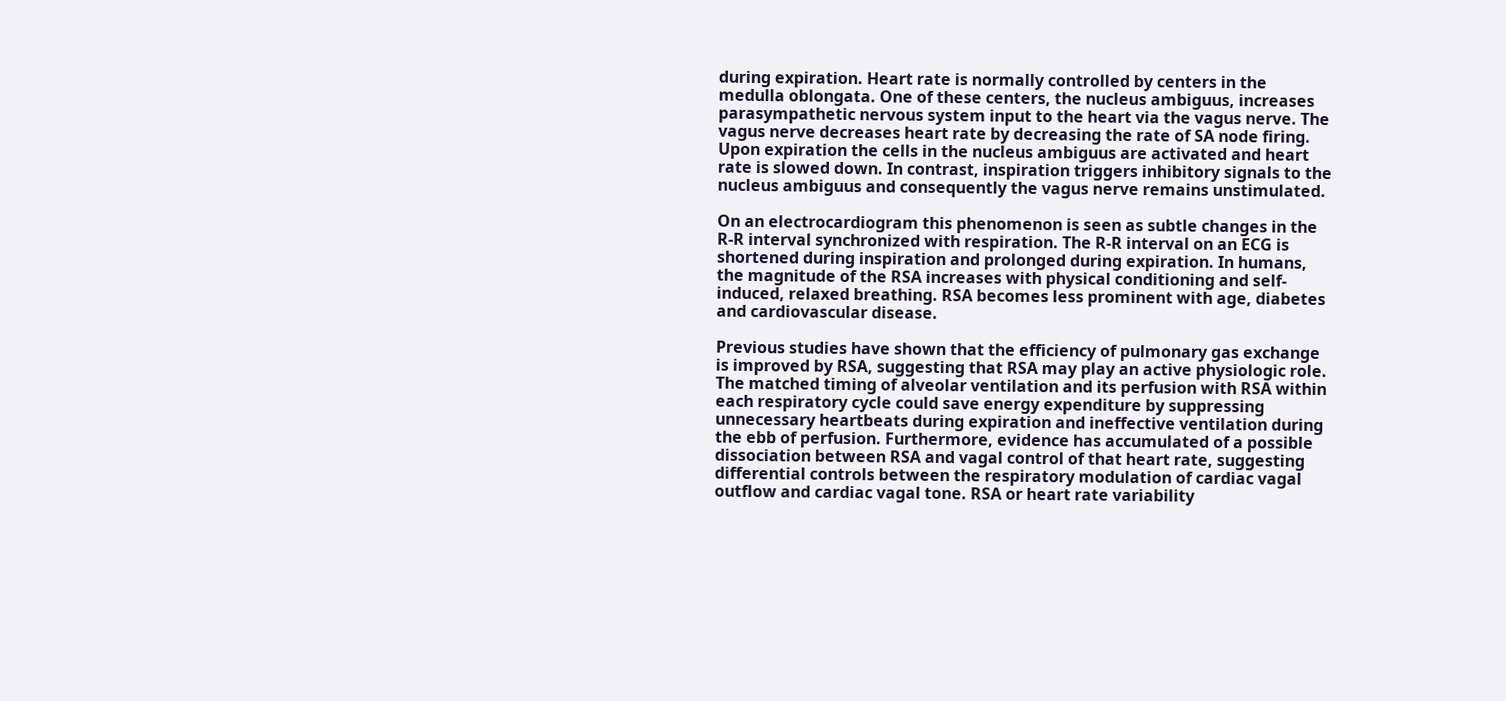during expiration. Heart rate is normally controlled by centers in the medulla oblongata. One of these centers, the nucleus ambiguus, increases parasympathetic nervous system input to the heart via the vagus nerve. The vagus nerve decreases heart rate by decreasing the rate of SA node firing. Upon expiration the cells in the nucleus ambiguus are activated and heart rate is slowed down. In contrast, inspiration triggers inhibitory signals to the nucleus ambiguus and consequently the vagus nerve remains unstimulated.

On an electrocardiogram this phenomenon is seen as subtle changes in the R-R interval synchronized with respiration. The R-R interval on an ECG is shortened during inspiration and prolonged during expiration. In humans, the magnitude of the RSA increases with physical conditioning and self-induced, relaxed breathing. RSA becomes less prominent with age, diabetes and cardiovascular disease.

Previous studies have shown that the efficiency of pulmonary gas exchange is improved by RSA, suggesting that RSA may play an active physiologic role. The matched timing of alveolar ventilation and its perfusion with RSA within each respiratory cycle could save energy expenditure by suppressing unnecessary heartbeats during expiration and ineffective ventilation during the ebb of perfusion. Furthermore, evidence has accumulated of a possible dissociation between RSA and vagal control of that heart rate, suggesting differential controls between the respiratory modulation of cardiac vagal outflow and cardiac vagal tone. RSA or heart rate variability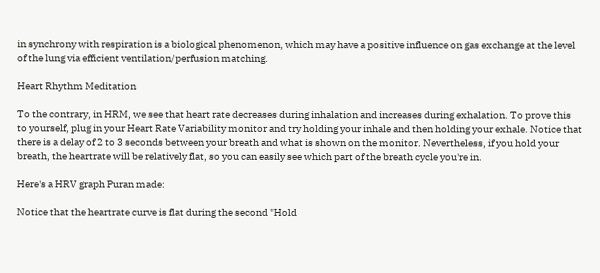in synchrony with respiration is a biological phenomenon, which may have a positive influence on gas exchange at the level of the lung via efficient ventilation/perfusion matching.

Heart Rhythm Meditation

To the contrary, in HRM, we see that heart rate decreases during inhalation and increases during exhalation. To prove this to yourself, plug in your Heart Rate Variability monitor and try holding your inhale and then holding your exhale. Notice that there is a delay of 2 to 3 seconds between your breath and what is shown on the monitor. Nevertheless, if you hold your breath, the heartrate will be relatively flat, so you can easily see which part of the breath cycle you're in.

Here's a HRV graph Puran made:

Notice that the heartrate curve is flat during the second "Hold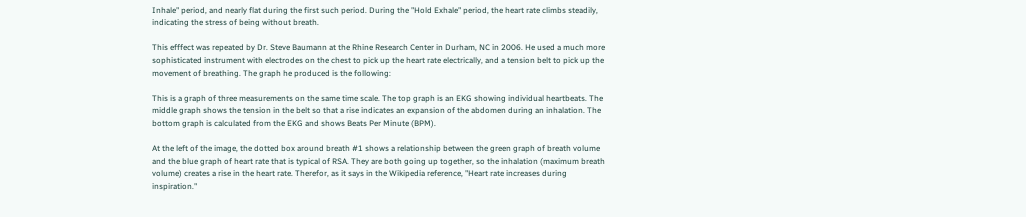Inhale" period, and nearly flat during the first such period. During the "Hold Exhale" period, the heart rate climbs steadily, indicating the stress of being without breath.

This efffect was repeated by Dr. Steve Baumann at the Rhine Research Center in Durham, NC in 2006. He used a much more sophisticated instrument with electrodes on the chest to pick up the heart rate electrically, and a tension belt to pick up the movement of breathing. The graph he produced is the following:

This is a graph of three measurements on the same time scale. The top graph is an EKG showing individual heartbeats. The middle graph shows the tension in the belt so that a rise indicates an expansion of the abdomen during an inhalation. The bottom graph is calculated from the EKG and shows Beats Per Minute (BPM).

At the left of the image, the dotted box around breath #1 shows a relationship between the green graph of breath volume and the blue graph of heart rate that is typical of RSA. They are both going up together, so the inhalation (maximum breath volume) creates a rise in the heart rate. Therefor, as it says in the Wikipedia reference, "Heart rate increases during inspiration."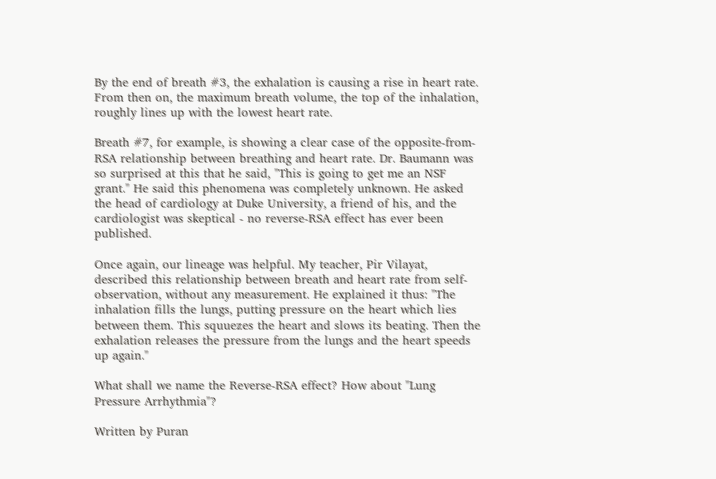By the end of breath #3, the exhalation is causing a rise in heart rate. From then on, the maximum breath volume, the top of the inhalation, roughly lines up with the lowest heart rate.

Breath #7, for example, is showing a clear case of the opposite-from-RSA relationship between breathing and heart rate. Dr. Baumann was so surprised at this that he said, "This is going to get me an NSF grant." He said this phenomena was completely unknown. He asked the head of cardiology at Duke University, a friend of his, and the cardiologist was skeptical - no reverse-RSA effect has ever been published.

Once again, our lineage was helpful. My teacher, Pir Vilayat, described this relationship between breath and heart rate from self-observation, without any measurement. He explained it thus: "The inhalation fills the lungs, putting pressure on the heart which lies between them. This squuezes the heart and slows its beating. Then the exhalation releases the pressure from the lungs and the heart speeds up again."

What shall we name the Reverse-RSA effect? How about "Lung Pressure Arrhythmia"?

Written by Puran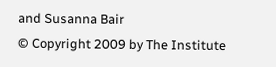and Susanna Bair
© Copyright 2009 by The Institute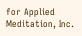for Applied Meditation, Inc.